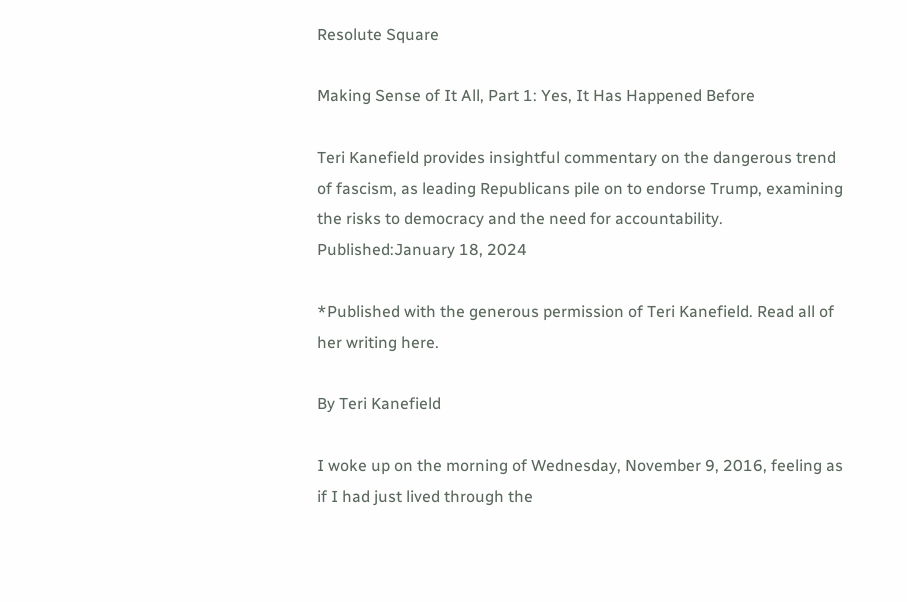Resolute Square

Making Sense of It All, Part 1: Yes, It Has Happened Before

Teri Kanefield provides insightful commentary on the dangerous trend of fascism, as leading Republicans pile on to endorse Trump, examining the risks to democracy and the need for accountability.
Published:January 18, 2024

*Published with the generous permission of Teri Kanefield. Read all of her writing here.

By Teri Kanefield

I woke up on the morning of Wednesday, November 9, 2016, feeling as if I had just lived through the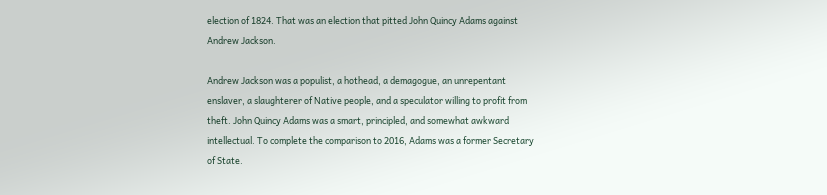election of 1824. That was an election that pitted John Quincy Adams against Andrew Jackson.

Andrew Jackson was a populist, a hothead, a demagogue, an unrepentant enslaver, a slaughterer of Native people, and a speculator willing to profit from theft. John Quincy Adams was a smart, principled, and somewhat awkward intellectual. To complete the comparison to 2016, Adams was a former Secretary of State.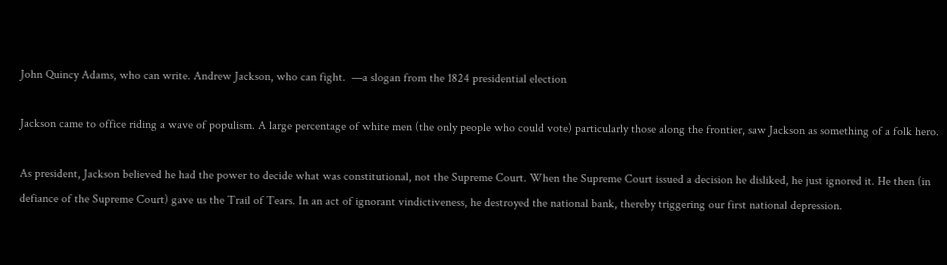John Quincy Adams, who can write. Andrew Jackson, who can fight.  —a slogan from the 1824 presidential election

Jackson came to office riding a wave of populism. A large percentage of white men (the only people who could vote) particularly those along the frontier, saw Jackson as something of a folk hero.

As president, Jackson believed he had the power to decide what was constitutional, not the Supreme Court. When the Supreme Court issued a decision he disliked, he just ignored it. He then (in defiance of the Supreme Court) gave us the Trail of Tears. In an act of ignorant vindictiveness, he destroyed the national bank, thereby triggering our first national depression.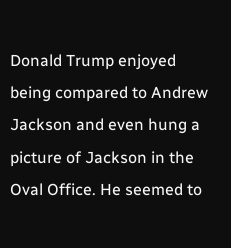Donald Trump enjoyed being compared to Andrew Jackson and even hung a picture of Jackson in the Oval Office. He seemed to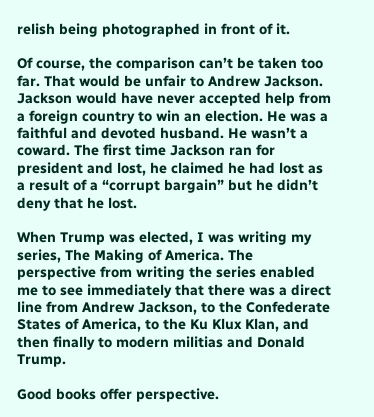relish being photographed in front of it.

Of course, the comparison can’t be taken too far. That would be unfair to Andrew Jackson. Jackson would have never accepted help from a foreign country to win an election. He was a faithful and devoted husband. He wasn’t a coward. The first time Jackson ran for president and lost, he claimed he had lost as a result of a “corrupt bargain” but he didn’t deny that he lost.

When Trump was elected, I was writing my series, The Making of America. The perspective from writing the series enabled me to see immediately that there was a direct line from Andrew Jackson, to the Confederate States of America, to the Ku Klux Klan, and then finally to modern militias and Donald Trump.

Good books offer perspective.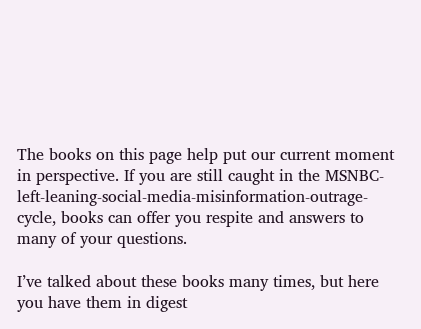The books on this page help put our current moment in perspective. If you are still caught in the MSNBC-left-leaning-social-media-misinformation-outrage-cycle, books can offer you respite and answers to many of your questions.

I’ve talked about these books many times, but here you have them in digest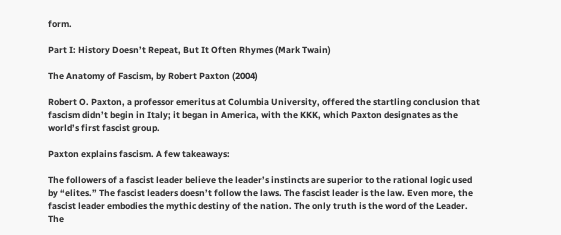form.

Part I: History Doesn’t Repeat, But It Often Rhymes (Mark Twain)

The Anatomy of Fascism, by Robert Paxton (2004)

Robert O. Paxton, a professor emeritus at Columbia University, offered the startling conclusion that fascism didn’t begin in Italy; it began in America, with the KKK, which Paxton designates as the world’s first fascist group.

Paxton explains fascism. A few takeaways:

The followers of a fascist leader believe the leader’s instincts are superior to the rational logic used by “elites.” The fascist leaders doesn’t follow the laws. The fascist leader is the law. Even more, the fascist leader embodies the mythic destiny of the nation. The only truth is the word of the Leader. The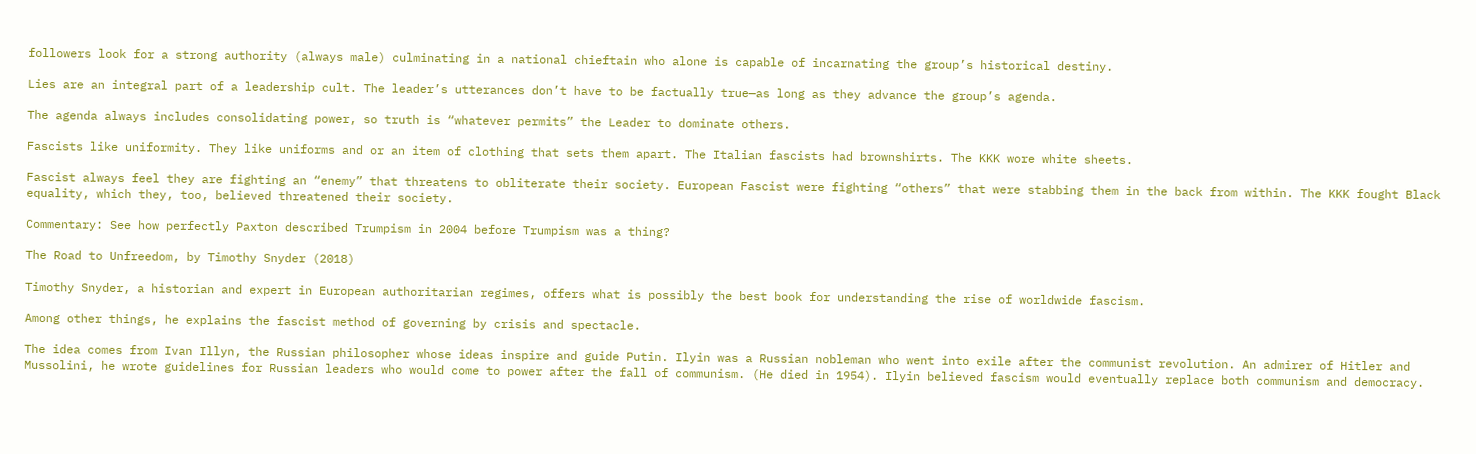followers look for a strong authority (always male) culminating in a national chieftain who alone is capable of incarnating the group’s historical destiny.

Lies are an integral part of a leadership cult. The leader’s utterances don’t have to be factually true—as long as they advance the group’s agenda.

The agenda always includes consolidating power, so truth is “whatever permits” the Leader to dominate others.

Fascists like uniformity. They like uniforms and or an item of clothing that sets them apart. The Italian fascists had brownshirts. The KKK wore white sheets.

Fascist always feel they are fighting an “enemy” that threatens to obliterate their society. European Fascist were fighting “others” that were stabbing them in the back from within. The KKK fought Black equality, which they, too, believed threatened their society.

Commentary: See how perfectly Paxton described Trumpism in 2004 before Trumpism was a thing?

The Road to Unfreedom, by Timothy Snyder (2018)

Timothy Snyder, a historian and expert in European authoritarian regimes, offers what is possibly the best book for understanding the rise of worldwide fascism.

Among other things, he explains the fascist method of governing by crisis and spectacle.

The idea comes from Ivan Illyn, the Russian philosopher whose ideas inspire and guide Putin. Ilyin was a Russian nobleman who went into exile after the communist revolution. An admirer of Hitler and Mussolini, he wrote guidelines for Russian leaders who would come to power after the fall of communism. (He died in 1954). Ilyin believed fascism would eventually replace both communism and democracy.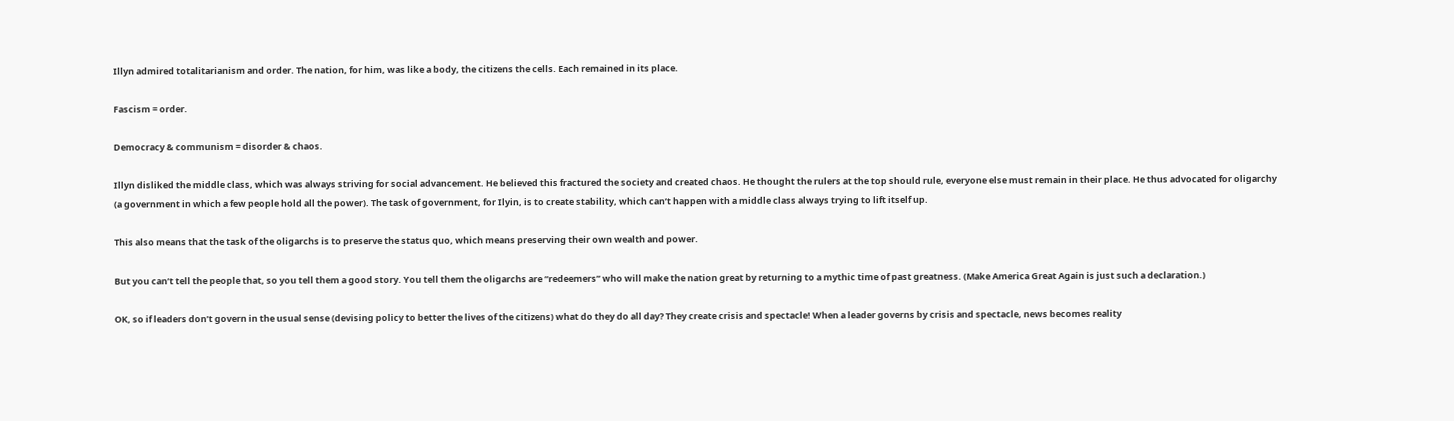Illyn admired totalitarianism and order. The nation, for him, was like a body, the citizens the cells. Each remained in its place.

Fascism = order.

Democracy & communism = disorder & chaos.

Illyn disliked the middle class, which was always striving for social advancement. He believed this fractured the society and created chaos. He thought the rulers at the top should rule, everyone else must remain in their place. He thus advocated for oligarchy (a government in which a few people hold all the power). The task of government, for Ilyin, is to create stability, which can’t happen with a middle class always trying to lift itself up.

This also means that the task of the oligarchs is to preserve the status quo, which means preserving their own wealth and power.

But you can’t tell the people that, so you tell them a good story. You tell them the oligarchs are “redeemers” who will make the nation great by returning to a mythic time of past greatness. (Make America Great Again is just such a declaration.)

OK, so if leaders don’t govern in the usual sense (devising policy to better the lives of the citizens) what do they do all day? They create crisis and spectacle! When a leader governs by crisis and spectacle, news becomes reality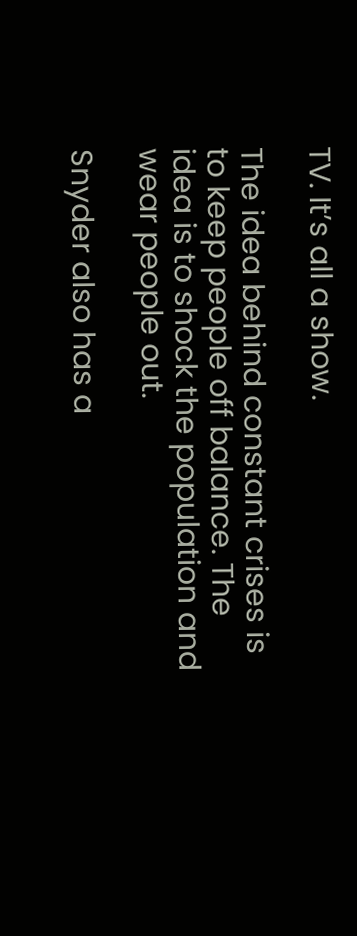TV. It’s all a show.

The idea behind constant crises is to keep people off balance. The idea is to shock the population and wear people out.

Snyder also has a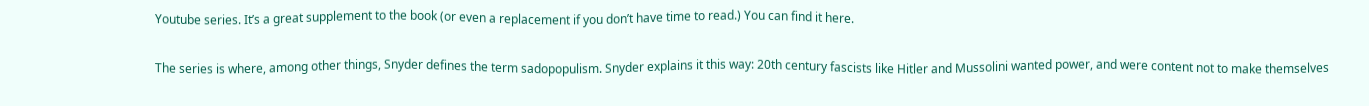Youtube series. It’s a great supplement to the book (or even a replacement if you don’t have time to read.) You can find it here.

The series is where, among other things, Snyder defines the term sadopopulism. Snyder explains it this way: 20th century fascists like Hitler and Mussolini wanted power, and were content not to make themselves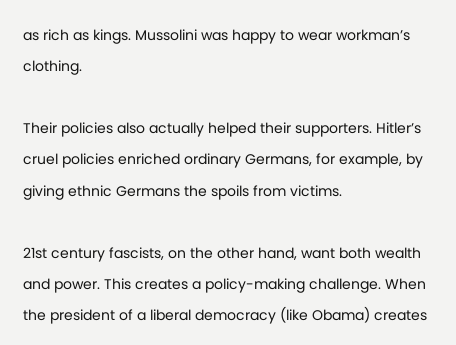as rich as kings. Mussolini was happy to wear workman’s clothing.

Their policies also actually helped their supporters. Hitler’s cruel policies enriched ordinary Germans, for example, by giving ethnic Germans the spoils from victims.

21st century fascists, on the other hand, want both wealth and power. This creates a policy-making challenge. When the president of a liberal democracy (like Obama) creates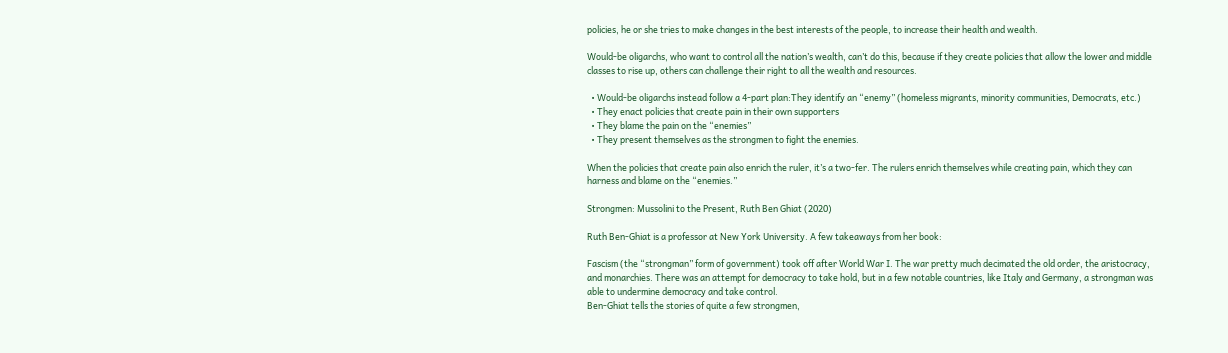policies, he or she tries to make changes in the best interests of the people, to increase their health and wealth.

Would-be oligarchs, who want to control all the nation’s wealth, can’t do this, because if they create policies that allow the lower and middle classes to rise up, others can challenge their right to all the wealth and resources.

  • Would-be oligarchs instead follow a 4-part plan:They identify an “enemy” (homeless migrants, minority communities, Democrats, etc.)
  • They enact policies that create pain in their own supporters
  • They blame the pain on the “enemies”
  • They present themselves as the strongmen to fight the enemies.

When the policies that create pain also enrich the ruler, it’s a two-fer. The rulers enrich themselves while creating pain, which they can harness and blame on the “enemies.”

Strongmen: Mussolini to the Present, Ruth Ben Ghiat (2020)

Ruth Ben-Ghiat is a professor at New York University. A few takeaways from her book:

Fascism (the “strongman” form of government) took off after World War I. The war pretty much decimated the old order, the aristocracy, and monarchies. There was an attempt for democracy to take hold, but in a few notable countries, like Italy and Germany, a strongman was able to undermine democracy and take control.
Ben-Ghiat tells the stories of quite a few strongmen,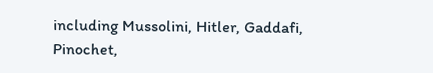including Mussolini, Hitler, Gaddafi, Pinochet,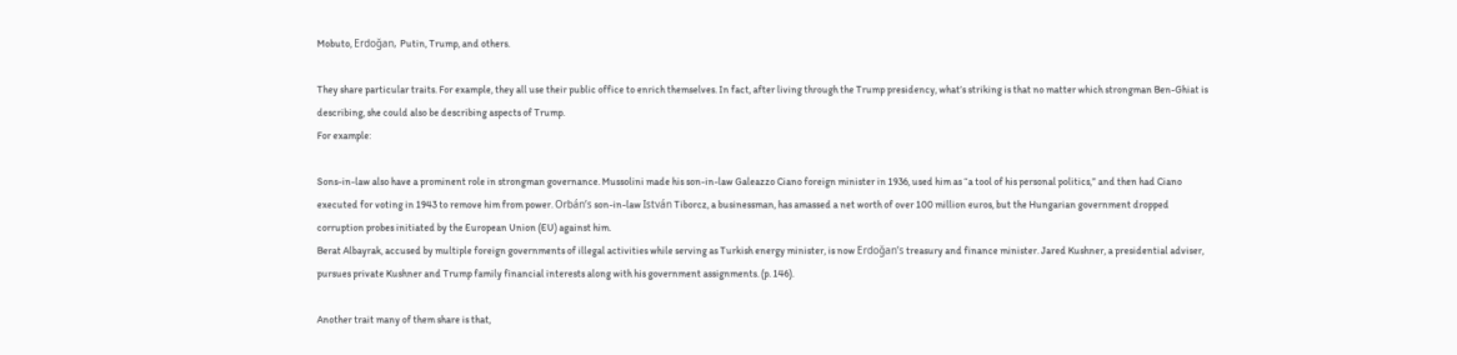Mobuto, Erdoğan, Putin, Trump, and others.

They share particular traits. For example, they all use their public office to enrich themselves. In fact, after living through the Trump presidency, what’s striking is that no matter which strongman Ben-Ghiat is describing, she could also be describing aspects of Trump.
For example:

Sons-in-law also have a prominent role in strongman governance. Mussolini made his son-in-law Galeazzo Ciano foreign minister in 1936, used him as “a tool of his personal politics,” and then had Ciano executed for voting in 1943 to remove him from power. Orbán’s son-in-law István Tiborcz, a businessman, has amassed a net worth of over 100 million euros, but the Hungarian government dropped corruption probes initiated by the European Union (EU) against him.
Berat Albayrak, accused by multiple foreign governments of illegal activities while serving as Turkish energy minister, is now Erdoğan’s treasury and finance minister. Jared Kushner, a presidential adviser, pursues private Kushner and Trump family financial interests along with his government assignments. (p. 146).

Another trait many of them share is that,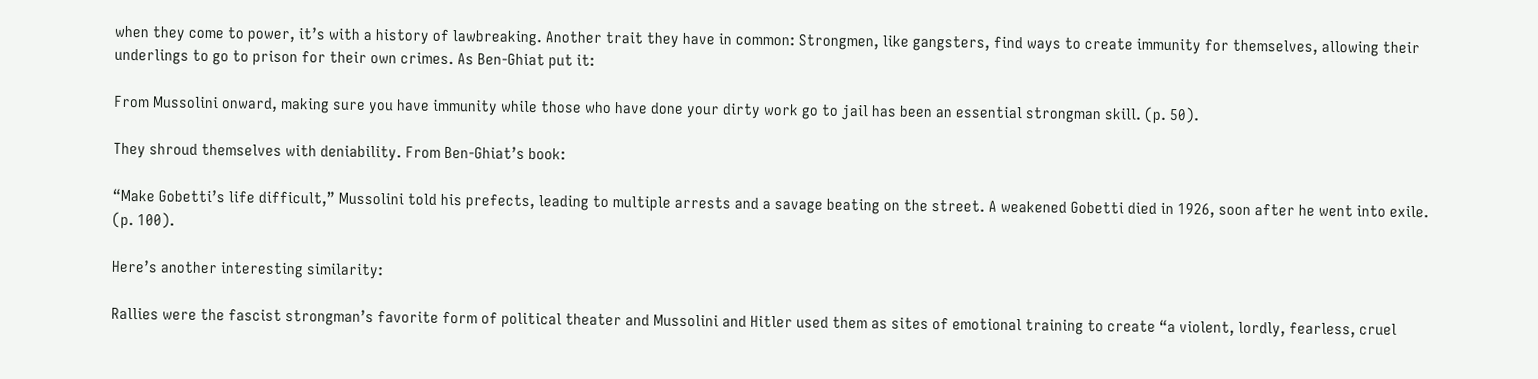when they come to power, it’s with a history of lawbreaking. Another trait they have in common: Strongmen, like gangsters, find ways to create immunity for themselves, allowing their underlings to go to prison for their own crimes. As Ben-Ghiat put it:

From Mussolini onward, making sure you have immunity while those who have done your dirty work go to jail has been an essential strongman skill. (p. 50).

They shroud themselves with deniability. From Ben-Ghiat’s book:

“Make Gobetti’s life difficult,” Mussolini told his prefects, leading to multiple arrests and a savage beating on the street. A weakened Gobetti died in 1926, soon after he went into exile. (p. 100).

Here’s another interesting similarity:

Rallies were the fascist strongman’s favorite form of political theater and Mussolini and Hitler used them as sites of emotional training to create “a violent, lordly, fearless, cruel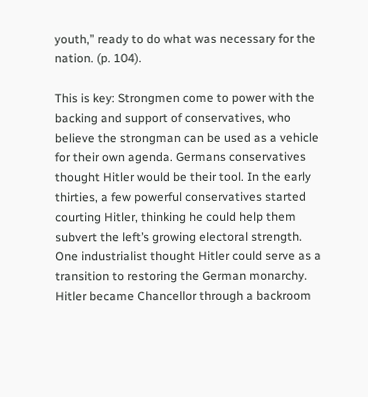youth,” ready to do what was necessary for the nation. (p. 104).

This is key: Strongmen come to power with the backing and support of conservatives, who believe the strongman can be used as a vehicle for their own agenda. Germans conservatives thought Hitler would be their tool. In the early thirties, a few powerful conservatives started courting Hitler, thinking he could help them subvert the left’s growing electoral strength. One industrialist thought Hitler could serve as a transition to restoring the German monarchy. Hitler became Chancellor through a backroom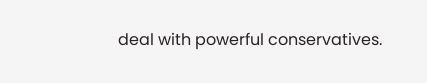deal with powerful conservatives.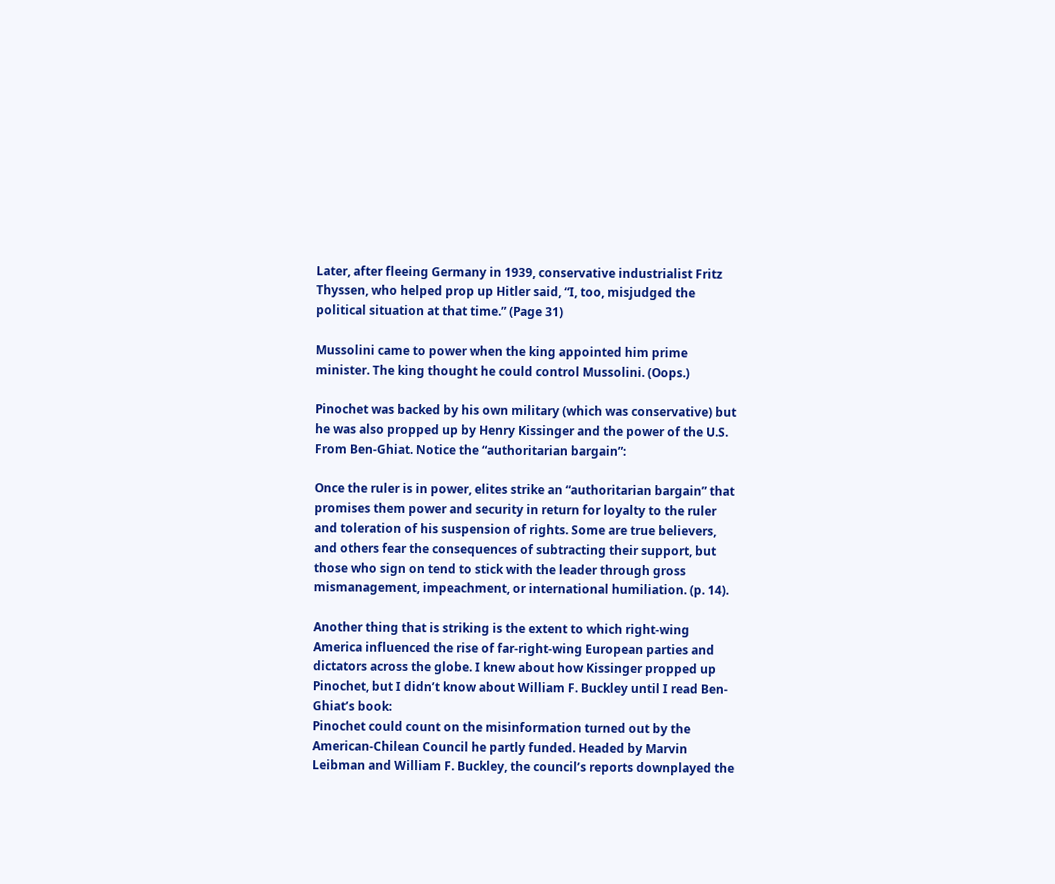Later, after fleeing Germany in 1939, conservative industrialist Fritz Thyssen, who helped prop up Hitler said, “I, too, misjudged the political situation at that time.” (Page 31)

Mussolini came to power when the king appointed him prime minister. The king thought he could control Mussolini. (Oops.)

Pinochet was backed by his own military (which was conservative) but he was also propped up by Henry Kissinger and the power of the U.S. From Ben-Ghiat. Notice the “authoritarian bargain”:

Once the ruler is in power, elites strike an “authoritarian bargain” that promises them power and security in return for loyalty to the ruler and toleration of his suspension of rights. Some are true believers, and others fear the consequences of subtracting their support, but those who sign on tend to stick with the leader through gross mismanagement, impeachment, or international humiliation. (p. 14).

Another thing that is striking is the extent to which right-wing America influenced the rise of far-right-wing European parties and dictators across the globe. I knew about how Kissinger propped up Pinochet, but I didn’t know about William F. Buckley until I read Ben-Ghiat’s book:
Pinochet could count on the misinformation turned out by the American-Chilean Council he partly funded. Headed by Marvin Leibman and William F. Buckley, the council’s reports downplayed the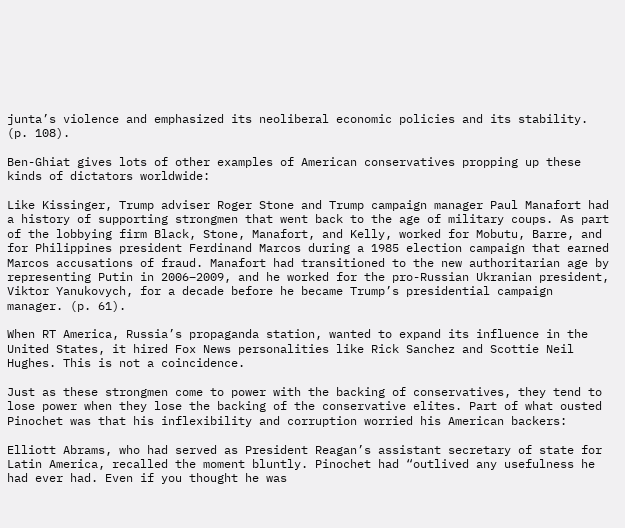junta’s violence and emphasized its neoliberal economic policies and its stability. (p. 108).

Ben-Ghiat gives lots of other examples of American conservatives propping up these kinds of dictators worldwide:

Like Kissinger, Trump adviser Roger Stone and Trump campaign manager Paul Manafort had a history of supporting strongmen that went back to the age of military coups. As part of the lobbying firm Black, Stone, Manafort, and Kelly, worked for Mobutu, Barre, and for Philippines president Ferdinand Marcos during a 1985 election campaign that earned Marcos accusations of fraud. Manafort had transitioned to the new authoritarian age by representing Putin in 2006–2009, and he worked for the pro-Russian Ukranian president, Viktor Yanukovych, for a decade before he became Trump’s presidential campaign manager. (p. 61).

When RT America, Russia’s propaganda station, wanted to expand its influence in the United States, it hired Fox News personalities like Rick Sanchez and Scottie Neil Hughes. This is not a coincidence.

Just as these strongmen come to power with the backing of conservatives, they tend to lose power when they lose the backing of the conservative elites. Part of what ousted Pinochet was that his inflexibility and corruption worried his American backers:

Elliott Abrams, who had served as President Reagan’s assistant secretary of state for Latin America, recalled the moment bluntly. Pinochet had “outlived any usefulness he had ever had. Even if you thought he was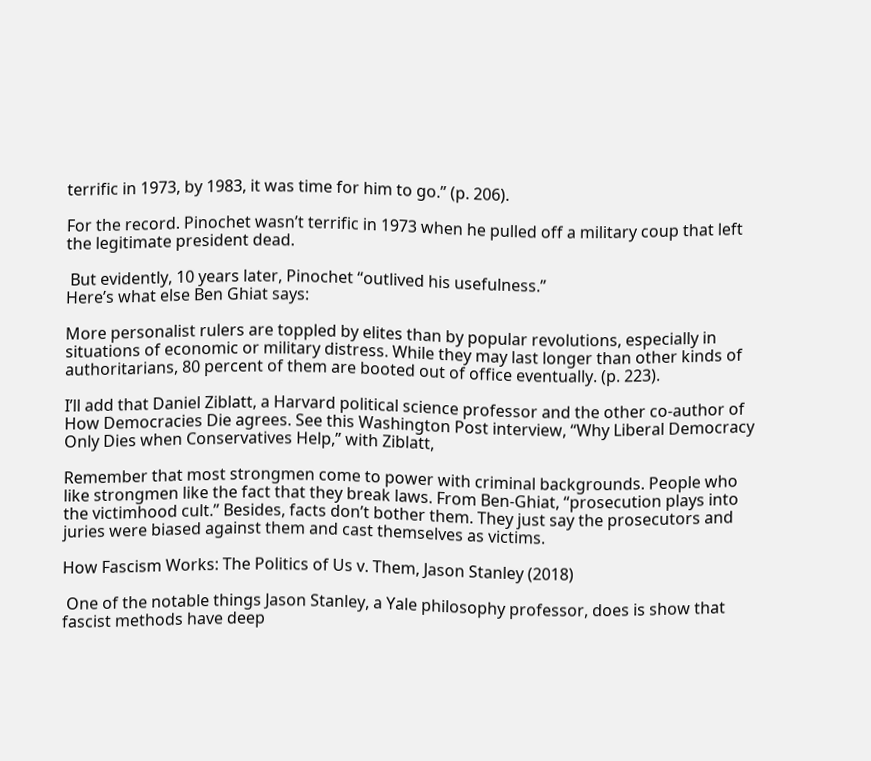terrific in 1973, by 1983, it was time for him to go.” (p. 206).

For the record. Pinochet wasn’t terrific in 1973 when he pulled off a military coup that left the legitimate president dead.

 But evidently, 10 years later, Pinochet “outlived his usefulness.”
Here’s what else Ben Ghiat says:

More personalist rulers are toppled by elites than by popular revolutions, especially in situations of economic or military distress. While they may last longer than other kinds of authoritarians, 80 percent of them are booted out of office eventually. (p. 223).

I’ll add that Daniel Ziblatt, a Harvard political science professor and the other co-author of How Democracies Die agrees. See this Washington Post interview, “Why Liberal Democracy Only Dies when Conservatives Help,” with Ziblatt,

Remember that most strongmen come to power with criminal backgrounds. People who like strongmen like the fact that they break laws. From Ben-Ghiat, “prosecution plays into the victimhood cult.” Besides, facts don’t bother them. They just say the prosecutors and juries were biased against them and cast themselves as victims.

How Fascism Works: The Politics of Us v. Them, Jason Stanley (2018)

 One of the notable things Jason Stanley, a Yale philosophy professor, does is show that fascist methods have deep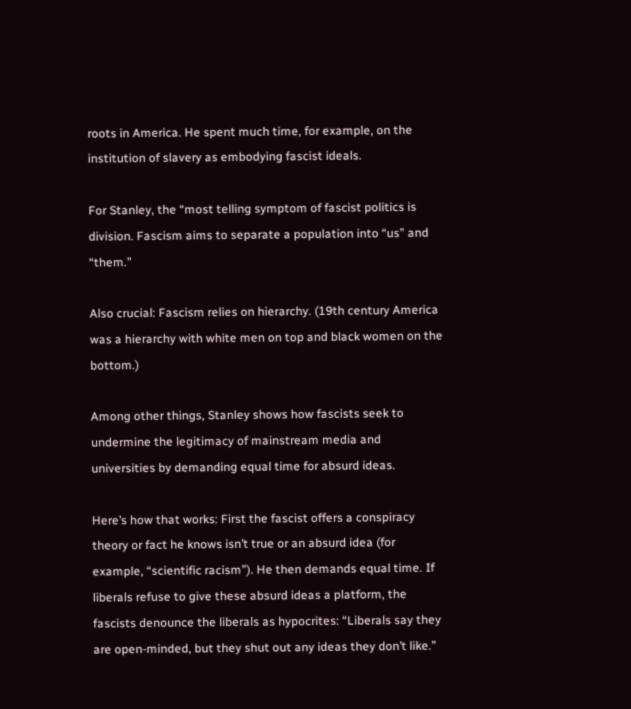roots in America. He spent much time, for example, on the institution of slavery as embodying fascist ideals.

For Stanley, the “most telling symptom of fascist politics is division. Fascism aims to separate a population into “us” and “them.”

Also crucial: Fascism relies on hierarchy. (19th century America was a hierarchy with white men on top and black women on the bottom.)

Among other things, Stanley shows how fascists seek to undermine the legitimacy of mainstream media and universities by demanding equal time for absurd ideas.

Here’s how that works: First the fascist offers a conspiracy theory or fact he knows isn’t true or an absurd idea (for example, “scientific racism”). He then demands equal time. If liberals refuse to give these absurd ideas a platform, the fascists denounce the liberals as hypocrites: “Liberals say they are open-minded, but they shut out any ideas they don’t like.”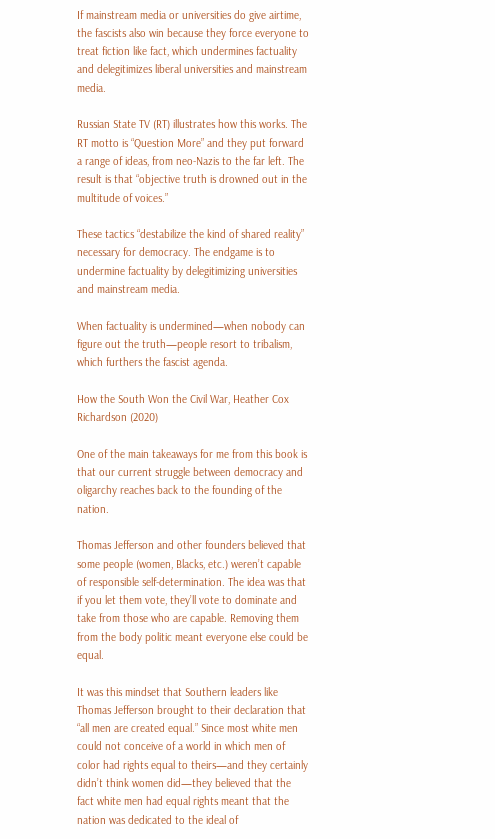If mainstream media or universities do give airtime, the fascists also win because they force everyone to treat fiction like fact, which undermines factuality and delegitimizes liberal universities and mainstream media.

Russian State TV (RT) illustrates how this works. The RT motto is “Question More” and they put forward a range of ideas, from neo-Nazis to the far left. The result is that “objective truth is drowned out in the multitude of voices.”

These tactics “destabilize the kind of shared reality” necessary for democracy. The endgame is to undermine factuality by delegitimizing universities and mainstream media.

When factuality is undermined—when nobody can figure out the truth—people resort to tribalism, which furthers the fascist agenda.

How the South Won the Civil War, Heather Cox Richardson (2020)

One of the main takeaways for me from this book is that our current struggle between democracy and oligarchy reaches back to the founding of the nation.

Thomas Jefferson and other founders believed that some people (women, Blacks, etc.) weren’t capable of responsible self-determination. The idea was that if you let them vote, they’ll vote to dominate and take from those who are capable. Removing them from the body politic meant everyone else could be equal.

It was this mindset that Southern leaders like Thomas Jefferson brought to their declaration that “all men are created equal.” Since most white men could not conceive of a world in which men of color had rights equal to theirs—and they certainly didn’t think women did—they believed that the fact white men had equal rights meant that the nation was dedicated to the ideal of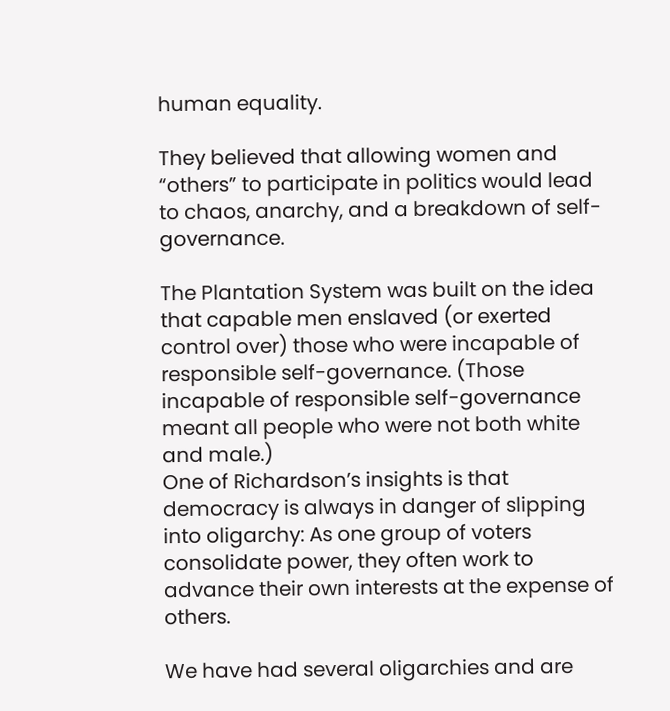human equality.

They believed that allowing women and “others” to participate in politics would lead to chaos, anarchy, and a breakdown of self-governance.

The Plantation System was built on the idea that capable men enslaved (or exerted control over) those who were incapable of responsible self-governance. (Those incapable of responsible self-governance meant all people who were not both white and male.)
One of Richardson’s insights is that democracy is always in danger of slipping into oligarchy: As one group of voters consolidate power, they often work to advance their own interests at the expense of others.

We have had several oligarchies and are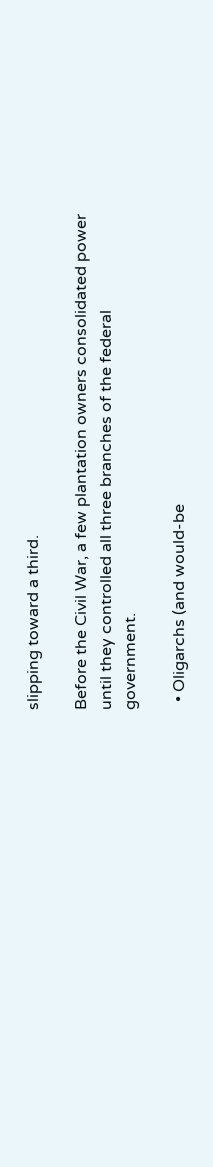slipping toward a third.

Before the Civil War, a few plantation owners consolidated power until they controlled all three branches of the federal government.

  • Oligarchs (and would-be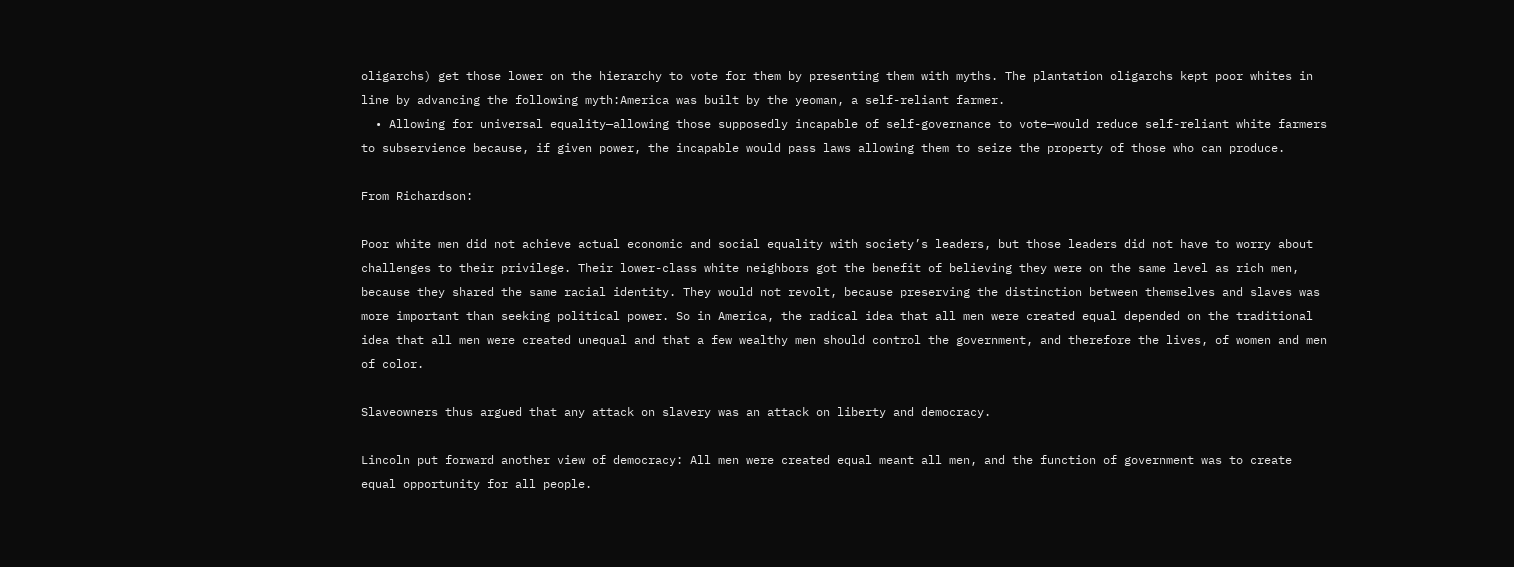oligarchs) get those lower on the hierarchy to vote for them by presenting them with myths. The plantation oligarchs kept poor whites in line by advancing the following myth:America was built by the yeoman, a self-reliant farmer.
  • Allowing for universal equality—allowing those supposedly incapable of self-governance to vote—would reduce self-reliant white farmers to subservience because, if given power, the incapable would pass laws allowing them to seize the property of those who can produce.

From Richardson:

Poor white men did not achieve actual economic and social equality with society’s leaders, but those leaders did not have to worry about challenges to their privilege. Their lower-class white neighbors got the benefit of believing they were on the same level as rich men, because they shared the same racial identity. They would not revolt, because preserving the distinction between themselves and slaves was more important than seeking political power. So in America, the radical idea that all men were created equal depended on the traditional idea that all men were created unequal and that a few wealthy men should control the government, and therefore the lives, of women and men of color.

Slaveowners thus argued that any attack on slavery was an attack on liberty and democracy.

Lincoln put forward another view of democracy: All men were created equal meant all men, and the function of government was to create equal opportunity for all people.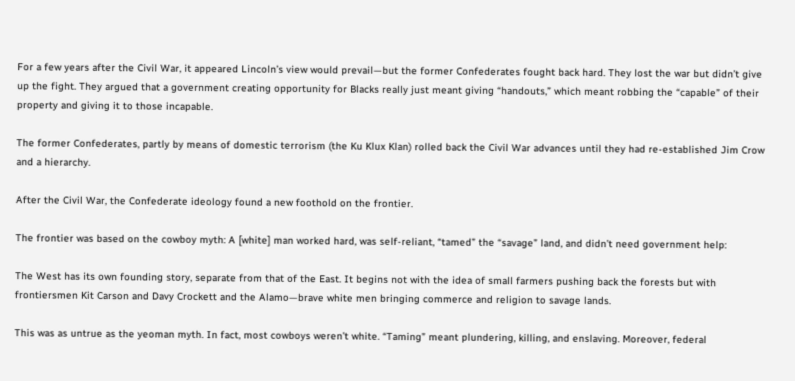For a few years after the Civil War, it appeared Lincoln’s view would prevail—but the former Confederates fought back hard. They lost the war but didn’t give up the fight. They argued that a government creating opportunity for Blacks really just meant giving “handouts,” which meant robbing the “capable” of their property and giving it to those incapable.

The former Confederates, partly by means of domestic terrorism (the Ku Klux Klan) rolled back the Civil War advances until they had re-established Jim Crow and a hierarchy.

After the Civil War, the Confederate ideology found a new foothold on the frontier.

The frontier was based on the cowboy myth: A [white] man worked hard, was self-reliant, “tamed” the “savage” land, and didn’t need government help:

The West has its own founding story, separate from that of the East. It begins not with the idea of small farmers pushing back the forests but with frontiersmen Kit Carson and Davy Crockett and the Alamo—brave white men bringing commerce and religion to savage lands.

This was as untrue as the yeoman myth. In fact, most cowboys weren’t white. “Taming” meant plundering, killing, and enslaving. Moreover, federal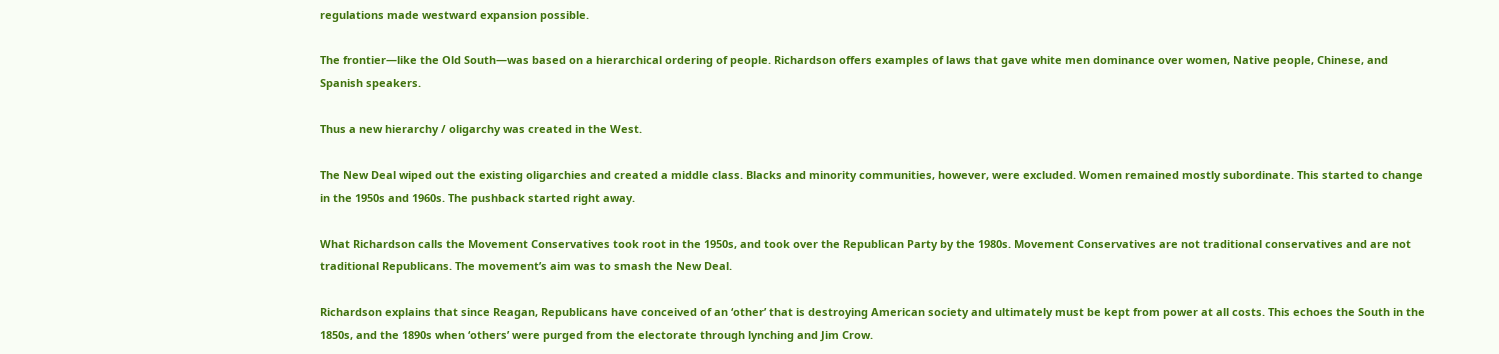regulations made westward expansion possible.

The frontier—like the Old South—was based on a hierarchical ordering of people. Richardson offers examples of laws that gave white men dominance over women, Native people, Chinese, and Spanish speakers.

Thus a new hierarchy / oligarchy was created in the West.

The New Deal wiped out the existing oligarchies and created a middle class. Blacks and minority communities, however, were excluded. Women remained mostly subordinate. This started to change in the 1950s and 1960s. The pushback started right away.

What Richardson calls the Movement Conservatives took root in the 1950s, and took over the Republican Party by the 1980s. Movement Conservatives are not traditional conservatives and are not traditional Republicans. The movement’s aim was to smash the New Deal.

Richardson explains that since Reagan, Republicans have conceived of an ‘other’ that is destroying American society and ultimately must be kept from power at all costs. This echoes the South in the 1850s, and the 1890s when ‘others’ were purged from the electorate through lynching and Jim Crow.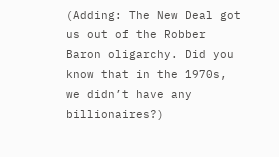(Adding: The New Deal got us out of the Robber Baron oligarchy. Did you know that in the 1970s, we didn’t have any billionaires?)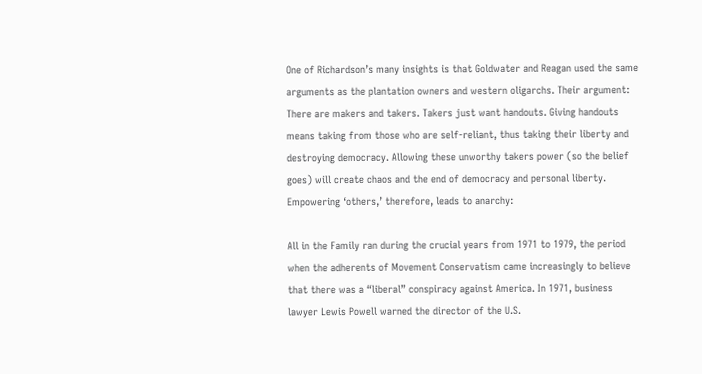One of Richardson’s many insights is that Goldwater and Reagan used the same arguments as the plantation owners and western oligarchs. Their argument: There are makers and takers. Takers just want handouts. Giving handouts means taking from those who are self-reliant, thus taking their liberty and destroying democracy. Allowing these unworthy takers power (so the belief goes) will create chaos and the end of democracy and personal liberty. Empowering ‘others,’ therefore, leads to anarchy:

All in the Family ran during the crucial years from 1971 to 1979, the period when the adherents of Movement Conservatism came increasingly to believe that there was a “liberal” conspiracy against America. In 1971, business lawyer Lewis Powell warned the director of the U.S.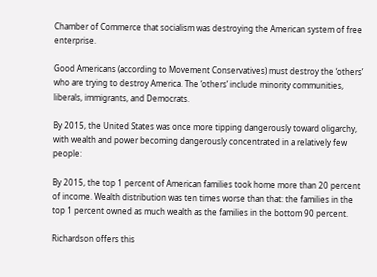Chamber of Commerce that socialism was destroying the American system of free enterprise.

Good Americans (according to Movement Conservatives) must destroy the ‘others’ who are trying to destroy America. The ‘others’ include minority communities, liberals, immigrants, and Democrats.

By 2015, the United States was once more tipping dangerously toward oligarchy, with wealth and power becoming dangerously concentrated in a relatively few people:

By 2015, the top 1 percent of American families took home more than 20 percent of income. Wealth distribution was ten times worse than that: the families in the top 1 percent owned as much wealth as the families in the bottom 90 percent.

Richardson offers this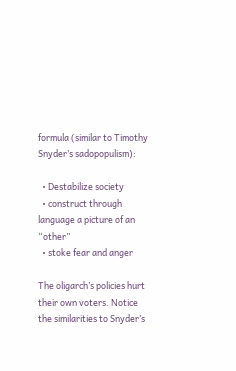formula (similar to Timothy Snyder’s sadopopulism):

  • Destabilize society
  • construct through language a picture of an “other”
  • stoke fear and anger

The oligarch’s policies hurt their own voters. Notice the similarities to Snyder’s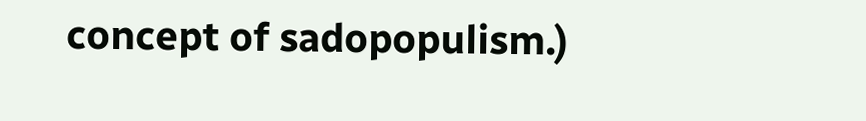concept of sadopopulism.)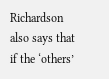Richardson also says that if the ‘others’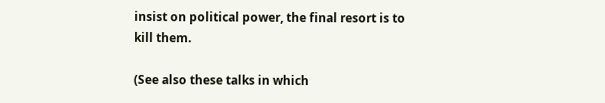insist on political power, the final resort is to kill them.

(See also these talks in which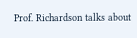Prof. Richardson talks about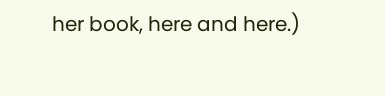her book, here and here.)